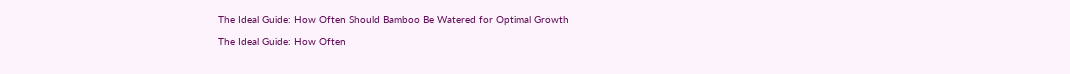The Ideal Guide: How Often Should Bamboo Be Watered for Optimal Growth

The Ideal Guide: How Often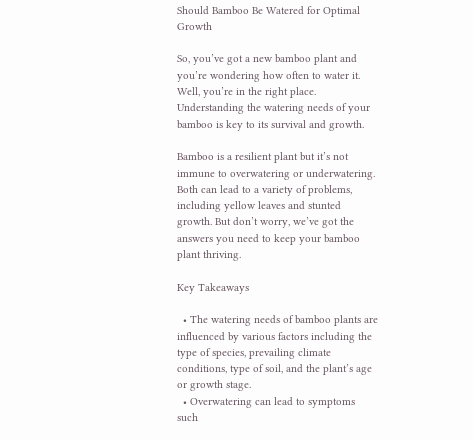Should Bamboo Be Watered for Optimal Growth

So, you’ve got a new bamboo plant and you’re wondering how often to water it. Well, you’re in the right place. Understanding the watering needs of your bamboo is key to its survival and growth.

Bamboo is a resilient plant but it’s not immune to overwatering or underwatering. Both can lead to a variety of problems, including yellow leaves and stunted growth. But don’t worry, we’ve got the answers you need to keep your bamboo plant thriving.

Key Takeaways

  • The watering needs of bamboo plants are influenced by various factors including the type of species, prevailing climate conditions, type of soil, and the plant’s age or growth stage.
  • Overwatering can lead to symptoms such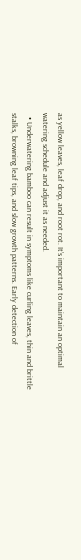as yellow leaves, leaf drop, and root rot. It’s important to maintain an optimal watering schedule and adjust it as needed.
  • Underwatering bamboo can result in symptoms like curling leaves, thin and brittle stalks, browning leaf tips, and slow growth patterns. Early detection of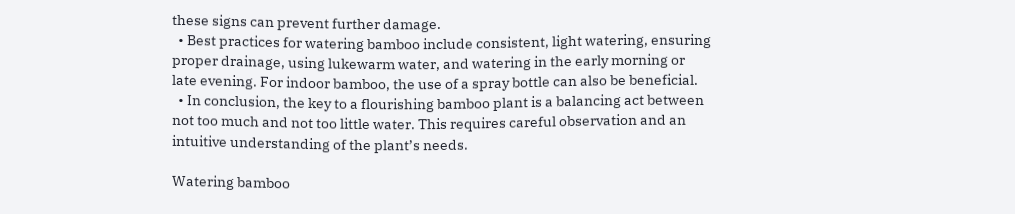these signs can prevent further damage.
  • Best practices for watering bamboo include consistent, light watering, ensuring proper drainage, using lukewarm water, and watering in the early morning or late evening. For indoor bamboo, the use of a spray bottle can also be beneficial.
  • In conclusion, the key to a flourishing bamboo plant is a balancing act between not too much and not too little water. This requires careful observation and an intuitive understanding of the plant’s needs.

Watering bamboo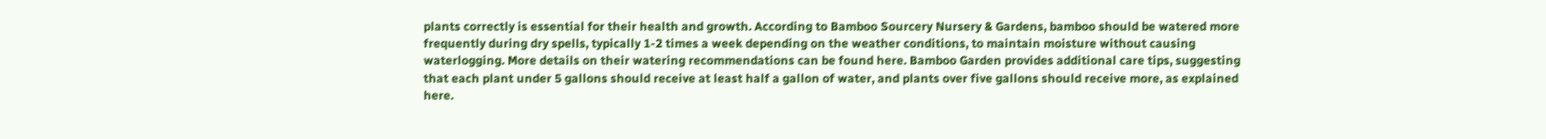plants correctly is essential for their health and growth. According to Bamboo Sourcery Nursery & Gardens, bamboo should be watered more frequently during dry spells, typically 1-2 times a week depending on the weather conditions, to maintain moisture without causing waterlogging. More details on their watering recommendations can be found here. Bamboo Garden provides additional care tips, suggesting that each plant under 5 gallons should receive at least half a gallon of water, and plants over five gallons should receive more, as explained here.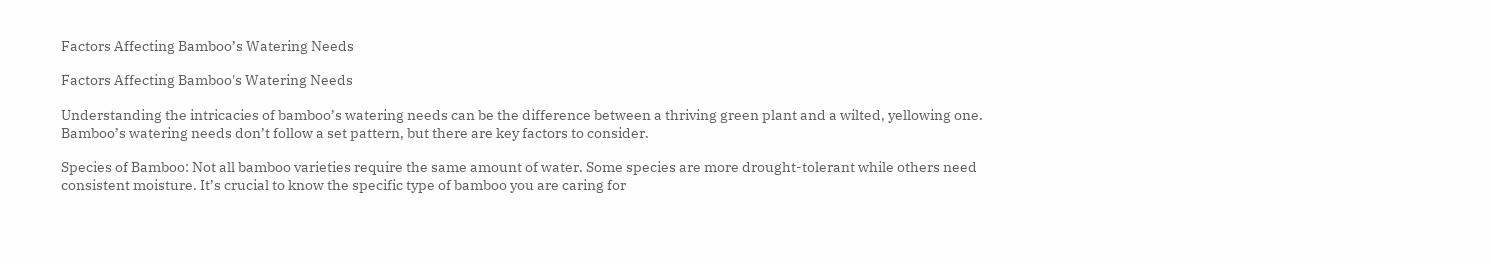Factors Affecting Bamboo’s Watering Needs

Factors Affecting Bamboo's Watering Needs

Understanding the intricacies of bamboo’s watering needs can be the difference between a thriving green plant and a wilted, yellowing one. Bamboo’s watering needs don’t follow a set pattern, but there are key factors to consider.

Species of Bamboo: Not all bamboo varieties require the same amount of water. Some species are more drought-tolerant while others need consistent moisture. It’s crucial to know the specific type of bamboo you are caring for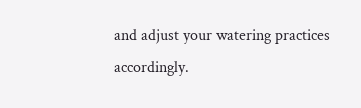and adjust your watering practices accordingly.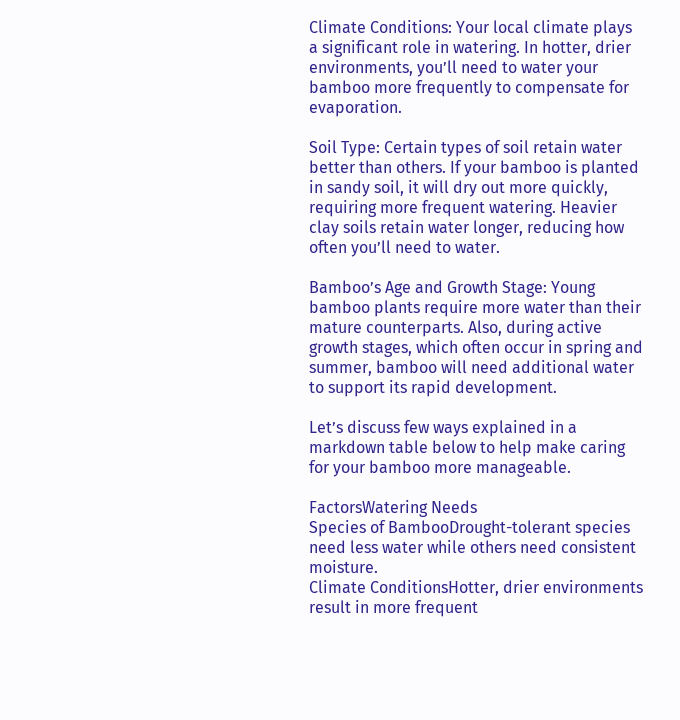Climate Conditions: Your local climate plays a significant role in watering. In hotter, drier environments, you’ll need to water your bamboo more frequently to compensate for evaporation.

Soil Type: Certain types of soil retain water better than others. If your bamboo is planted in sandy soil, it will dry out more quickly, requiring more frequent watering. Heavier clay soils retain water longer, reducing how often you’ll need to water.

Bamboo’s Age and Growth Stage: Young bamboo plants require more water than their mature counterparts. Also, during active growth stages, which often occur in spring and summer, bamboo will need additional water to support its rapid development.

Let’s discuss few ways explained in a markdown table below to help make caring for your bamboo more manageable.

FactorsWatering Needs
Species of BambooDrought-tolerant species need less water while others need consistent moisture.
Climate ConditionsHotter, drier environments result in more frequent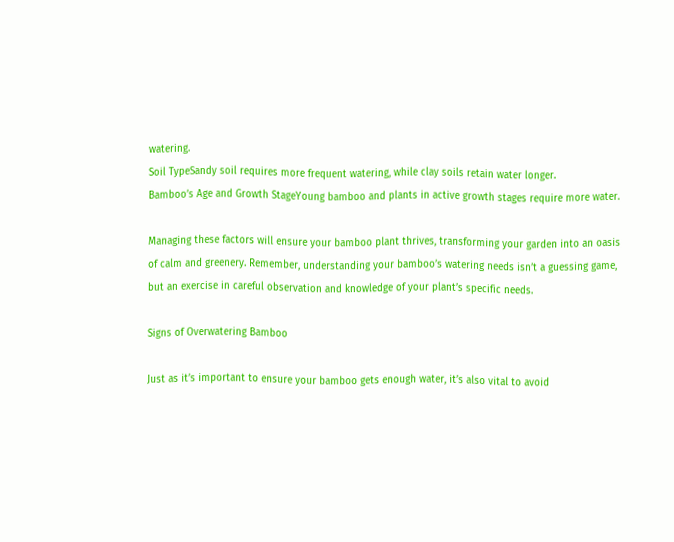watering.
Soil TypeSandy soil requires more frequent watering, while clay soils retain water longer.
Bamboo’s Age and Growth StageYoung bamboo and plants in active growth stages require more water.

Managing these factors will ensure your bamboo plant thrives, transforming your garden into an oasis of calm and greenery. Remember, understanding your bamboo’s watering needs isn’t a guessing game, but an exercise in careful observation and knowledge of your plant’s specific needs.

Signs of Overwatering Bamboo

Just as it’s important to ensure your bamboo gets enough water, it’s also vital to avoid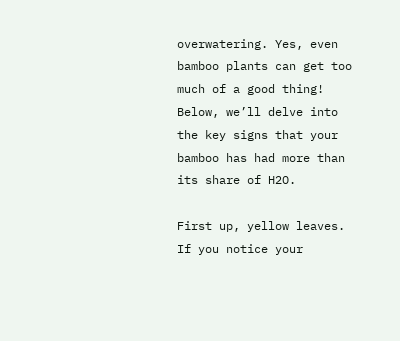overwatering. Yes, even bamboo plants can get too much of a good thing! Below, we’ll delve into the key signs that your bamboo has had more than its share of H2O.

First up, yellow leaves. If you notice your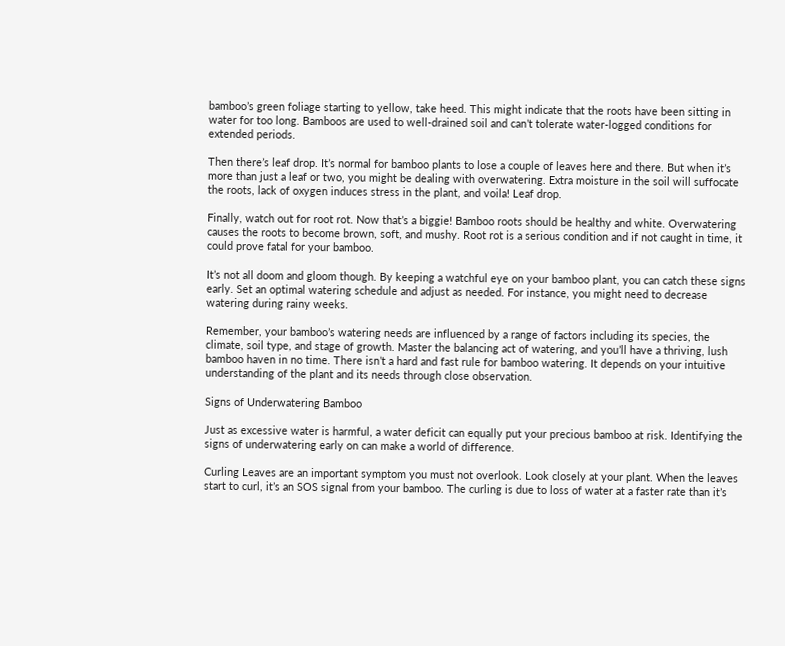bamboo’s green foliage starting to yellow, take heed. This might indicate that the roots have been sitting in water for too long. Bamboos are used to well-drained soil and can’t tolerate water-logged conditions for extended periods.

Then there’s leaf drop. It’s normal for bamboo plants to lose a couple of leaves here and there. But when it’s more than just a leaf or two, you might be dealing with overwatering. Extra moisture in the soil will suffocate the roots, lack of oxygen induces stress in the plant, and voila! Leaf drop.

Finally, watch out for root rot. Now that’s a biggie! Bamboo roots should be healthy and white. Overwatering causes the roots to become brown, soft, and mushy. Root rot is a serious condition and if not caught in time, it could prove fatal for your bamboo.

It’s not all doom and gloom though. By keeping a watchful eye on your bamboo plant, you can catch these signs early. Set an optimal watering schedule and adjust as needed. For instance, you might need to decrease watering during rainy weeks.

Remember, your bamboo’s watering needs are influenced by a range of factors including its species, the climate, soil type, and stage of growth. Master the balancing act of watering, and you’ll have a thriving, lush bamboo haven in no time. There isn’t a hard and fast rule for bamboo watering. It depends on your intuitive understanding of the plant and its needs through close observation.

Signs of Underwatering Bamboo

Just as excessive water is harmful, a water deficit can equally put your precious bamboo at risk. Identifying the signs of underwatering early on can make a world of difference.

Curling Leaves are an important symptom you must not overlook. Look closely at your plant. When the leaves start to curl, it’s an SOS signal from your bamboo. The curling is due to loss of water at a faster rate than it’s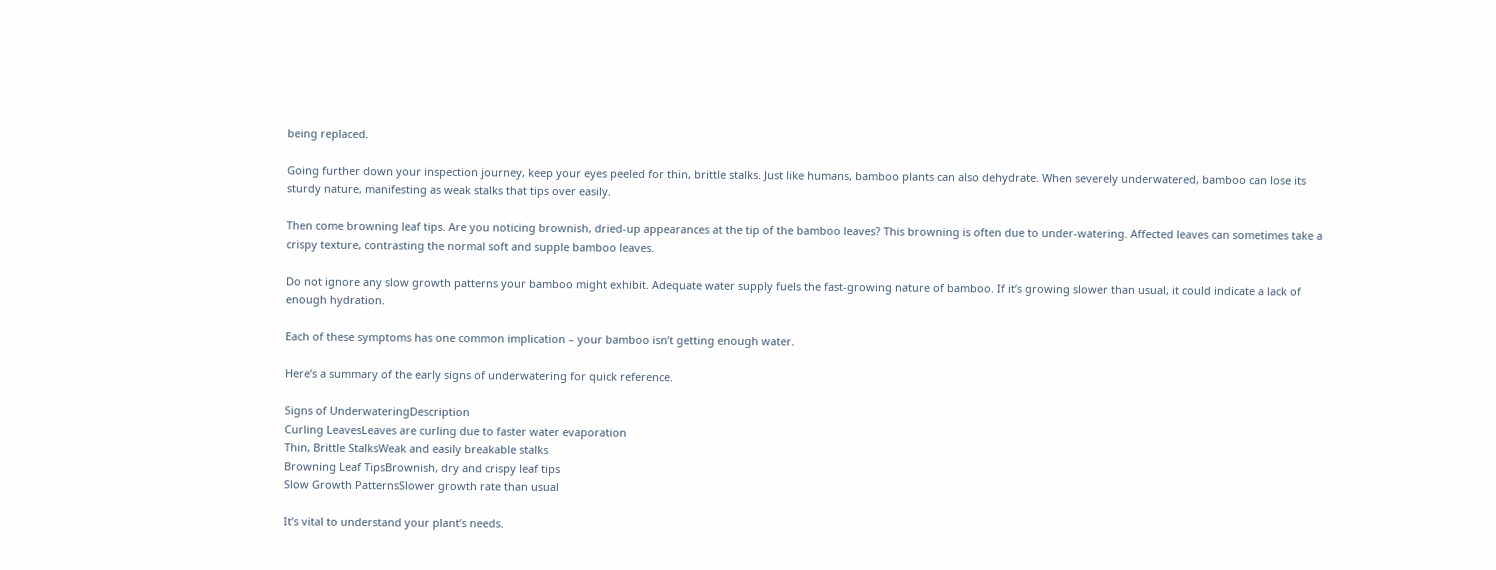being replaced.

Going further down your inspection journey, keep your eyes peeled for thin, brittle stalks. Just like humans, bamboo plants can also dehydrate. When severely underwatered, bamboo can lose its sturdy nature, manifesting as weak stalks that tips over easily.

Then come browning leaf tips. Are you noticing brownish, dried-up appearances at the tip of the bamboo leaves? This browning is often due to under-watering. Affected leaves can sometimes take a crispy texture, contrasting the normal soft and supple bamboo leaves.

Do not ignore any slow growth patterns your bamboo might exhibit. Adequate water supply fuels the fast-growing nature of bamboo. If it’s growing slower than usual, it could indicate a lack of enough hydration.

Each of these symptoms has one common implication – your bamboo isn’t getting enough water.

Here’s a summary of the early signs of underwatering for quick reference.

Signs of UnderwateringDescription
Curling LeavesLeaves are curling due to faster water evaporation
Thin, Brittle StalksWeak and easily breakable stalks
Browning Leaf TipsBrownish, dry and crispy leaf tips
Slow Growth PatternsSlower growth rate than usual

It’s vital to understand your plant’s needs.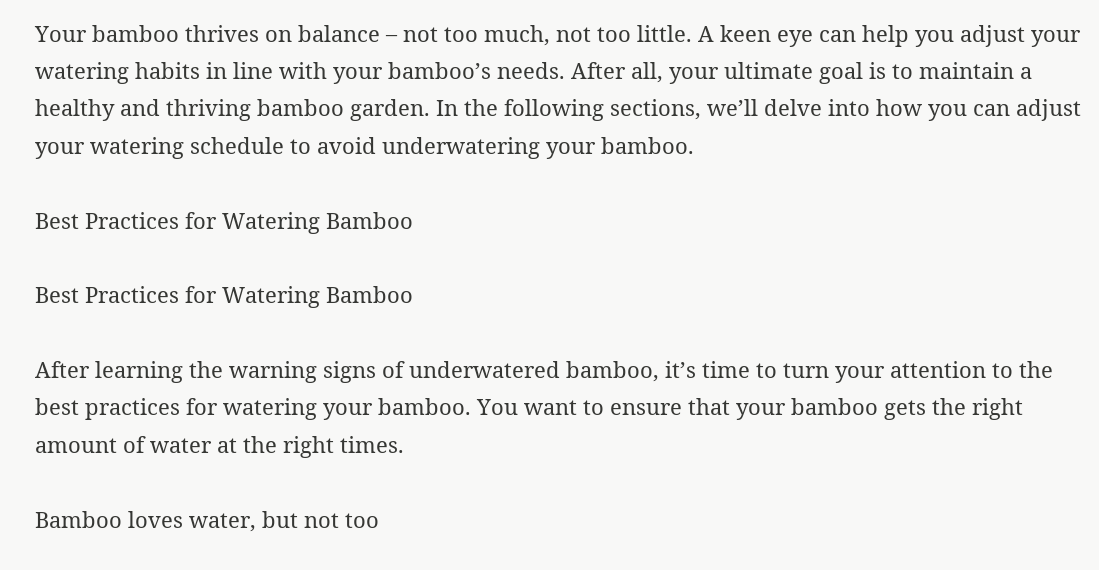Your bamboo thrives on balance – not too much, not too little. A keen eye can help you adjust your watering habits in line with your bamboo’s needs. After all, your ultimate goal is to maintain a healthy and thriving bamboo garden. In the following sections, we’ll delve into how you can adjust your watering schedule to avoid underwatering your bamboo.

Best Practices for Watering Bamboo

Best Practices for Watering Bamboo

After learning the warning signs of underwatered bamboo, it’s time to turn your attention to the best practices for watering your bamboo. You want to ensure that your bamboo gets the right amount of water at the right times.

Bamboo loves water, but not too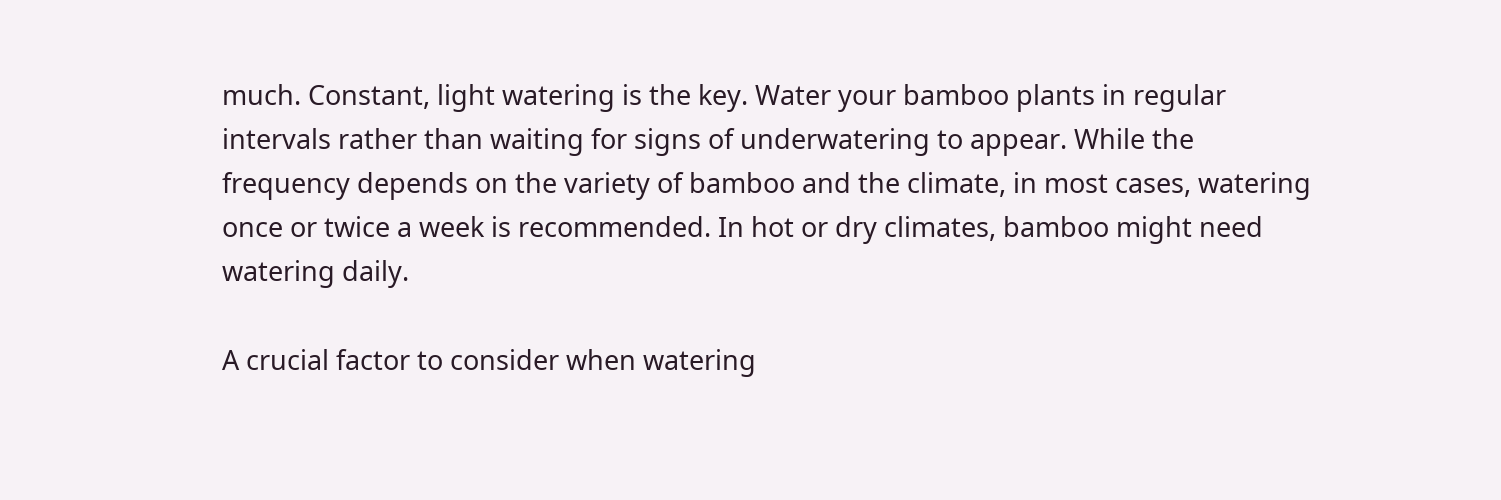much. Constant, light watering is the key. Water your bamboo plants in regular intervals rather than waiting for signs of underwatering to appear. While the frequency depends on the variety of bamboo and the climate, in most cases, watering once or twice a week is recommended. In hot or dry climates, bamboo might need watering daily.

A crucial factor to consider when watering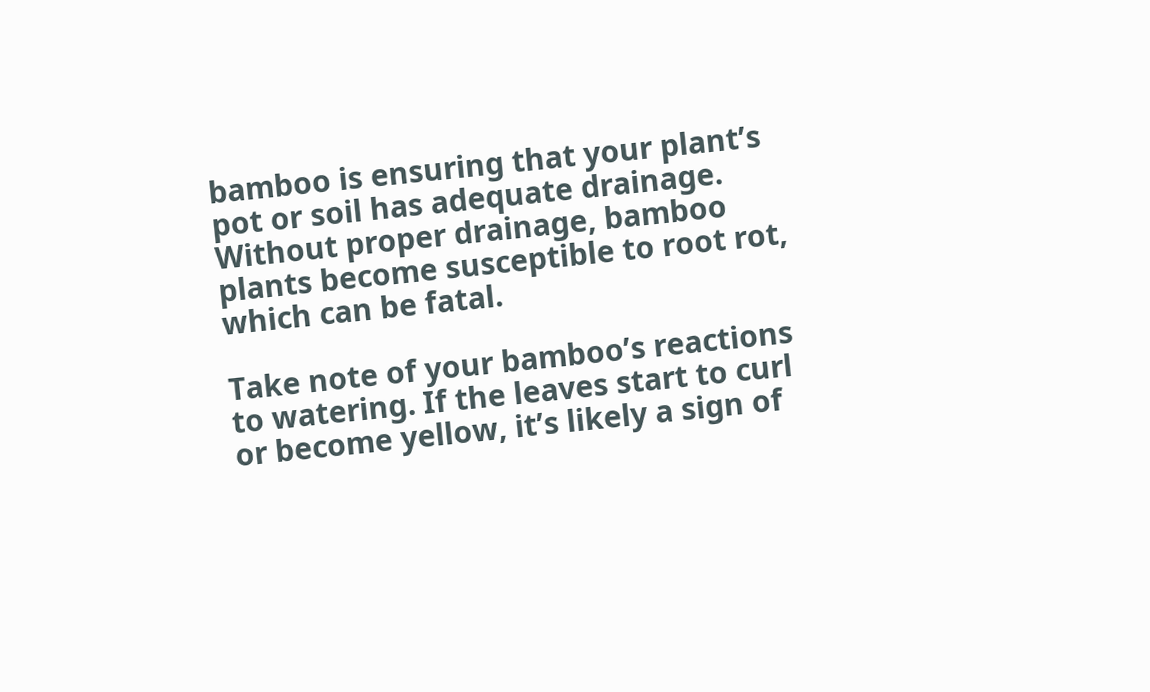bamboo is ensuring that your plant’s pot or soil has adequate drainage. Without proper drainage, bamboo plants become susceptible to root rot, which can be fatal.

Take note of your bamboo’s reactions to watering. If the leaves start to curl or become yellow, it’s likely a sign of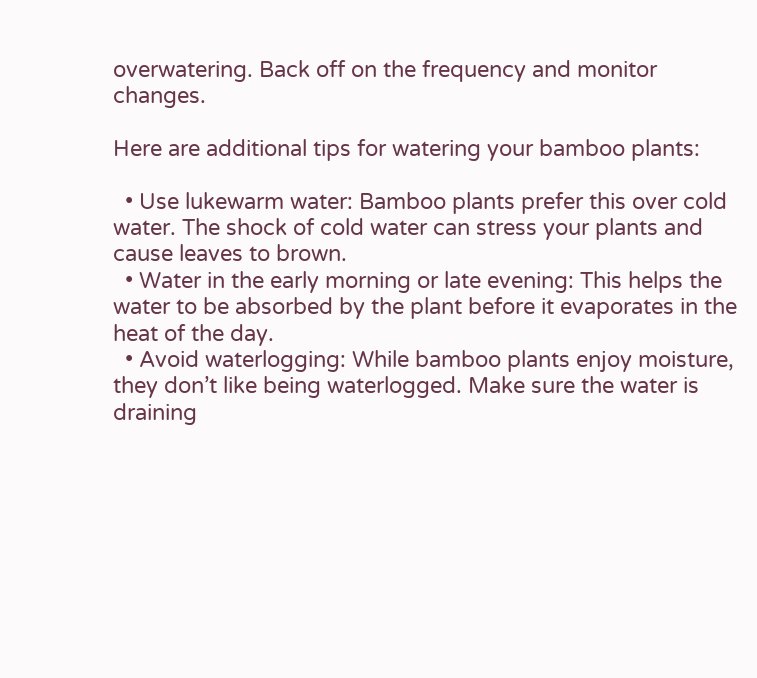overwatering. Back off on the frequency and monitor changes.

Here are additional tips for watering your bamboo plants:

  • Use lukewarm water: Bamboo plants prefer this over cold water. The shock of cold water can stress your plants and cause leaves to brown.
  • Water in the early morning or late evening: This helps the water to be absorbed by the plant before it evaporates in the heat of the day.
  • Avoid waterlogging: While bamboo plants enjoy moisture, they don’t like being waterlogged. Make sure the water is draining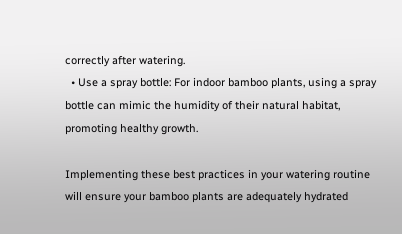correctly after watering.
  • Use a spray bottle: For indoor bamboo plants, using a spray bottle can mimic the humidity of their natural habitat, promoting healthy growth.

Implementing these best practices in your watering routine will ensure your bamboo plants are adequately hydrated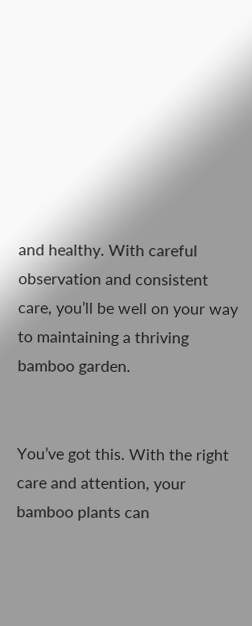and healthy. With careful observation and consistent care, you’ll be well on your way to maintaining a thriving bamboo garden.


You’ve got this. With the right care and attention, your bamboo plants can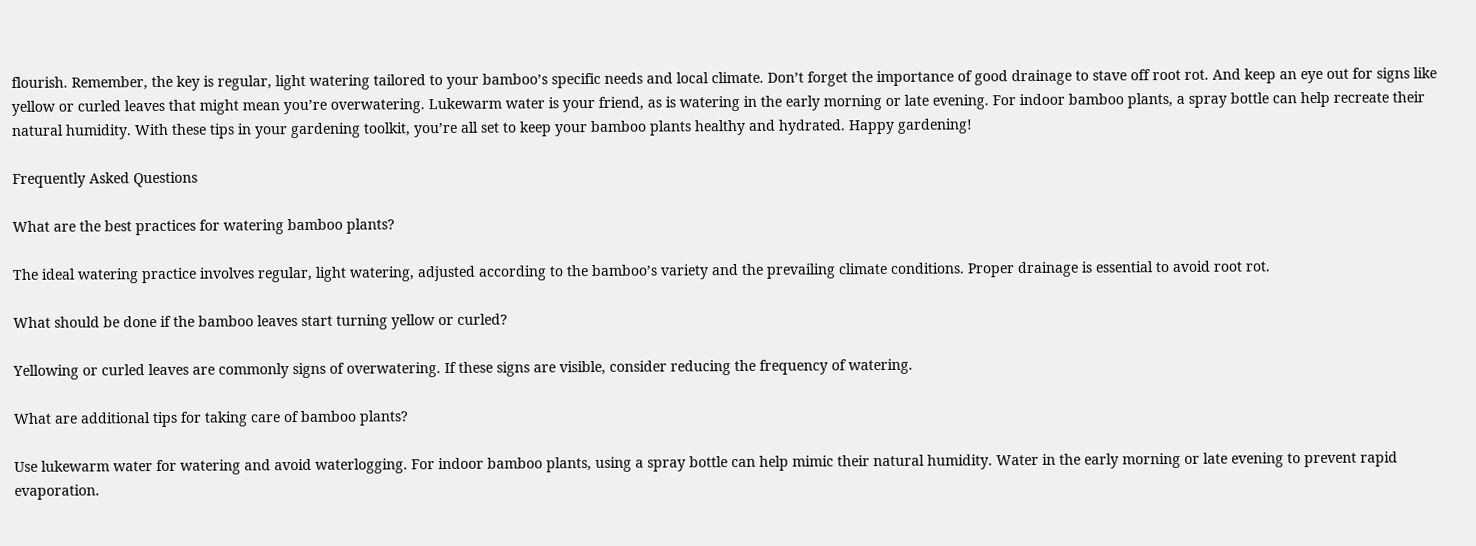flourish. Remember, the key is regular, light watering tailored to your bamboo’s specific needs and local climate. Don’t forget the importance of good drainage to stave off root rot. And keep an eye out for signs like yellow or curled leaves that might mean you’re overwatering. Lukewarm water is your friend, as is watering in the early morning or late evening. For indoor bamboo plants, a spray bottle can help recreate their natural humidity. With these tips in your gardening toolkit, you’re all set to keep your bamboo plants healthy and hydrated. Happy gardening!

Frequently Asked Questions

What are the best practices for watering bamboo plants?

The ideal watering practice involves regular, light watering, adjusted according to the bamboo’s variety and the prevailing climate conditions. Proper drainage is essential to avoid root rot.

What should be done if the bamboo leaves start turning yellow or curled?

Yellowing or curled leaves are commonly signs of overwatering. If these signs are visible, consider reducing the frequency of watering.

What are additional tips for taking care of bamboo plants?

Use lukewarm water for watering and avoid waterlogging. For indoor bamboo plants, using a spray bottle can help mimic their natural humidity. Water in the early morning or late evening to prevent rapid evaporation.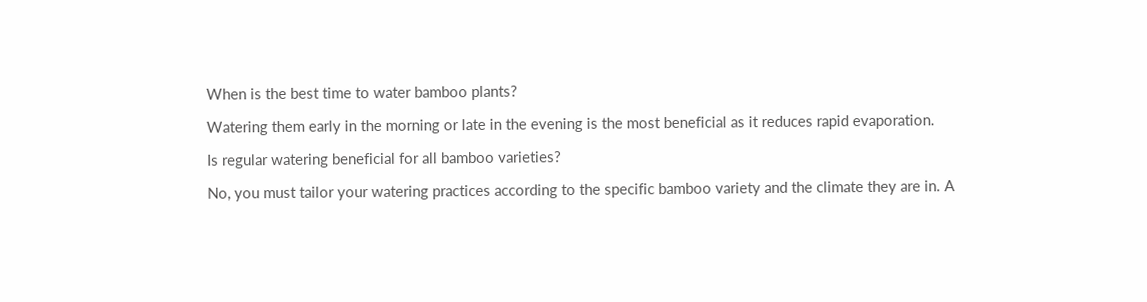When is the best time to water bamboo plants?

Watering them early in the morning or late in the evening is the most beneficial as it reduces rapid evaporation.

Is regular watering beneficial for all bamboo varieties?

No, you must tailor your watering practices according to the specific bamboo variety and the climate they are in. A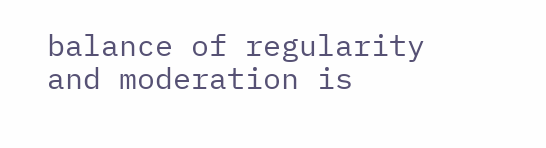balance of regularity and moderation is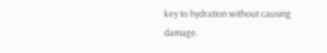key to hydration without causing damage.